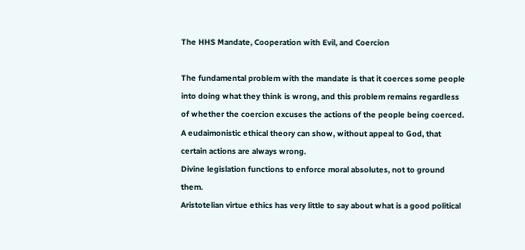The HHS Mandate, Cooperation with Evil, and Coercion

The fundamental problem with the mandate is that it coerces some people into doing what they think is wrong, and this problem remains regardless of whether the coercion excuses the actions of the people being coerced.
A eudaimonistic ethical theory can show, without appeal to God, that certain actions are always wrong.
Divine legislation functions to enforce moral absolutes, not to ground them.
Aristotelian virtue ethics has very little to say about what is a good political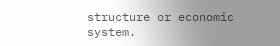structure or economic system.